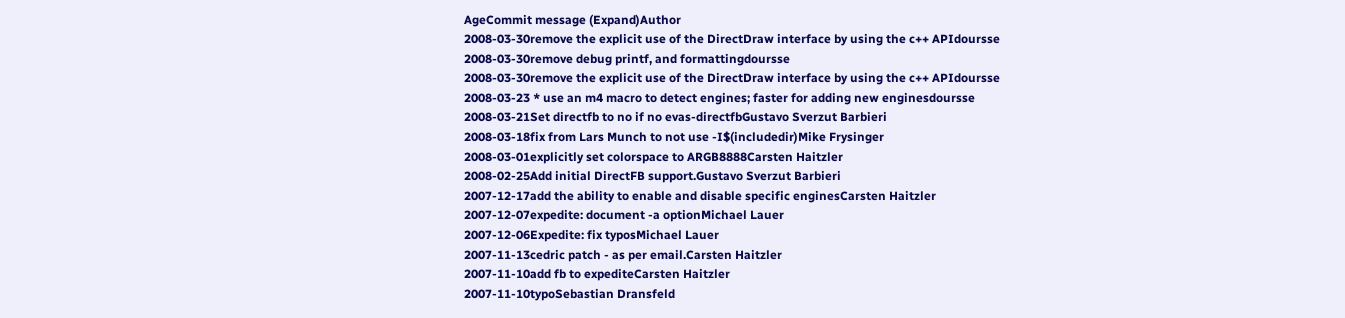AgeCommit message (Expand)Author
2008-03-30remove the explicit use of the DirectDraw interface by using the c++ APIdoursse
2008-03-30remove debug printf, and formattingdoursse
2008-03-30remove the explicit use of the DirectDraw interface by using the c++ APIdoursse
2008-03-23 * use an m4 macro to detect engines; faster for adding new enginesdoursse
2008-03-21Set directfb to no if no evas-directfbGustavo Sverzut Barbieri
2008-03-18fix from Lars Munch to not use -I$(includedir)Mike Frysinger
2008-03-01explicitly set colorspace to ARGB8888Carsten Haitzler
2008-02-25Add initial DirectFB support.Gustavo Sverzut Barbieri
2007-12-17add the ability to enable and disable specific enginesCarsten Haitzler
2007-12-07expedite: document -a optionMichael Lauer
2007-12-06Expedite: fix typosMichael Lauer
2007-11-13cedric patch - as per email.Carsten Haitzler
2007-11-10add fb to expediteCarsten Haitzler
2007-11-10typoSebastian Dransfeld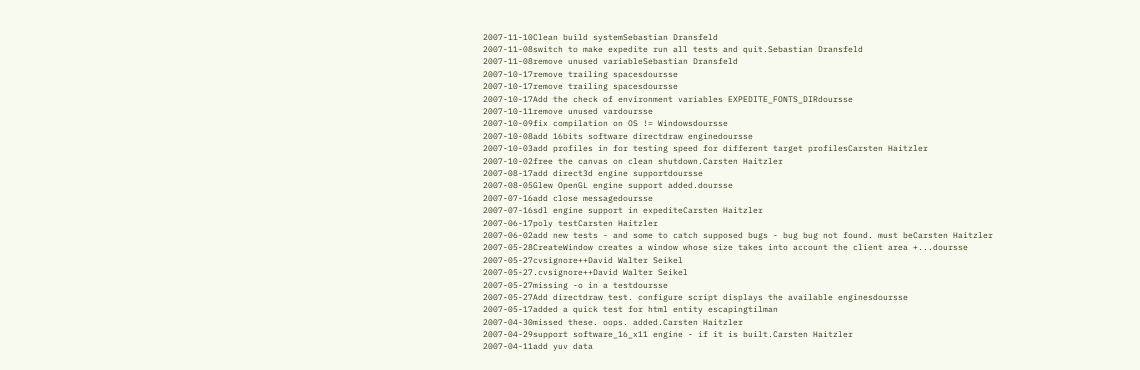2007-11-10Clean build systemSebastian Dransfeld
2007-11-08switch to make expedite run all tests and quit.Sebastian Dransfeld
2007-11-08remove unused variableSebastian Dransfeld
2007-10-17remove trailing spacesdoursse
2007-10-17remove trailing spacesdoursse
2007-10-17Add the check of environment variables EXPEDITE_FONTS_DIRdoursse
2007-10-11remove unused vardoursse
2007-10-09fix compilation on OS != Windowsdoursse
2007-10-08add 16bits software directdraw enginedoursse
2007-10-03add profiles in for testing speed for different target profilesCarsten Haitzler
2007-10-02free the canvas on clean shutdown.Carsten Haitzler
2007-08-17add direct3d engine supportdoursse
2007-08-05Glew OpenGL engine support added.doursse
2007-07-16add close messagedoursse
2007-07-16sdl engine support in expediteCarsten Haitzler
2007-06-17poly testCarsten Haitzler
2007-06-02add new tests - and some to catch supposed bugs - bug bug not found. must beCarsten Haitzler
2007-05-28CreateWindow creates a window whose size takes into account the client area +...doursse
2007-05-27cvsignore++David Walter Seikel
2007-05-27.cvsignore++David Walter Seikel
2007-05-27missing -o in a testdoursse
2007-05-27Add directdraw test. configure script displays the available enginesdoursse
2007-05-17added a quick test for html entity escapingtilman
2007-04-30missed these. oops. added.Carsten Haitzler
2007-04-29support software_16_x11 engine - if it is built.Carsten Haitzler
2007-04-11add yuv data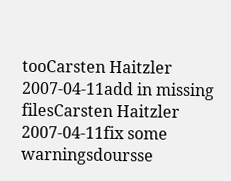tooCarsten Haitzler
2007-04-11add in missing filesCarsten Haitzler
2007-04-11fix some warningsdoursse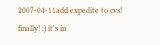2007-04-11add expedite to cvs! finally! :) it's in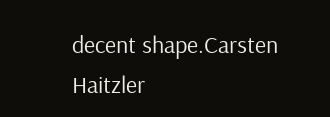decent shape.Carsten Haitzler